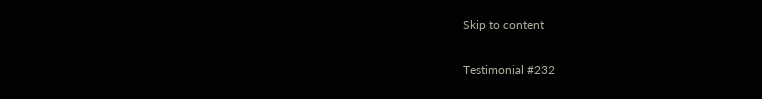Skip to content

Testimonial #232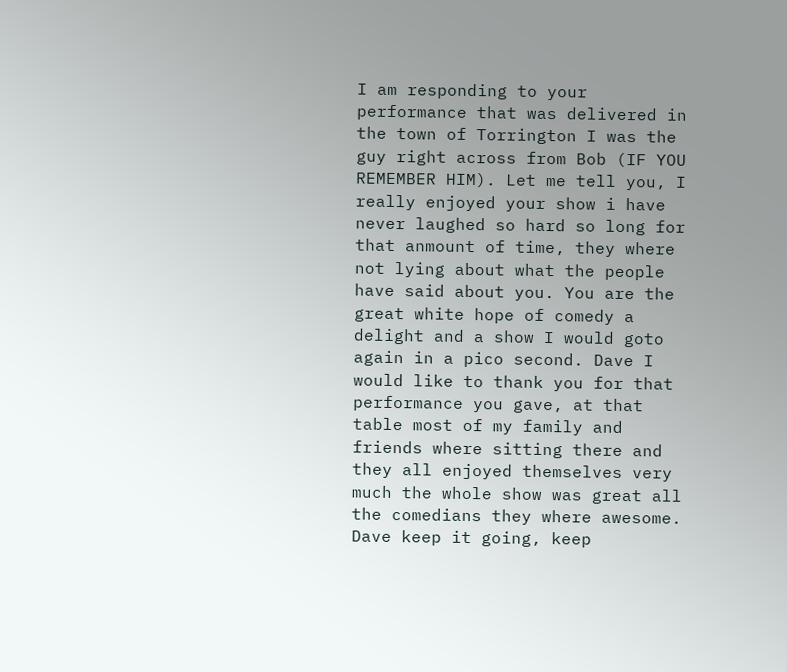I am responding to your performance that was delivered in the town of Torrington I was the guy right across from Bob (IF YOU REMEMBER HIM). Let me tell you, I really enjoyed your show i have never laughed so hard so long for
that anmount of time, they where not lying about what the people have said about you. You are the great white hope of comedy a delight and a show I would goto again in a pico second. Dave I would like to thank you for that performance you gave, at that table most of my family and friends where sitting there and they all enjoyed themselves very much the whole show was great all the comedians they where awesome. Dave keep it going, keep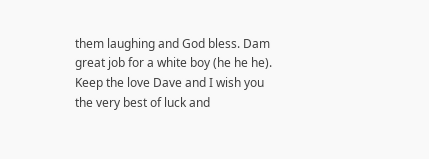them laughing and God bless. Dam great job for a white boy (he he he). Keep the love Dave and I wish you the very best of luck and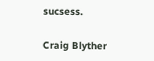sucsess.

Craig Blyther